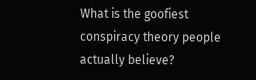What is the goofiest conspiracy theory people actually believe?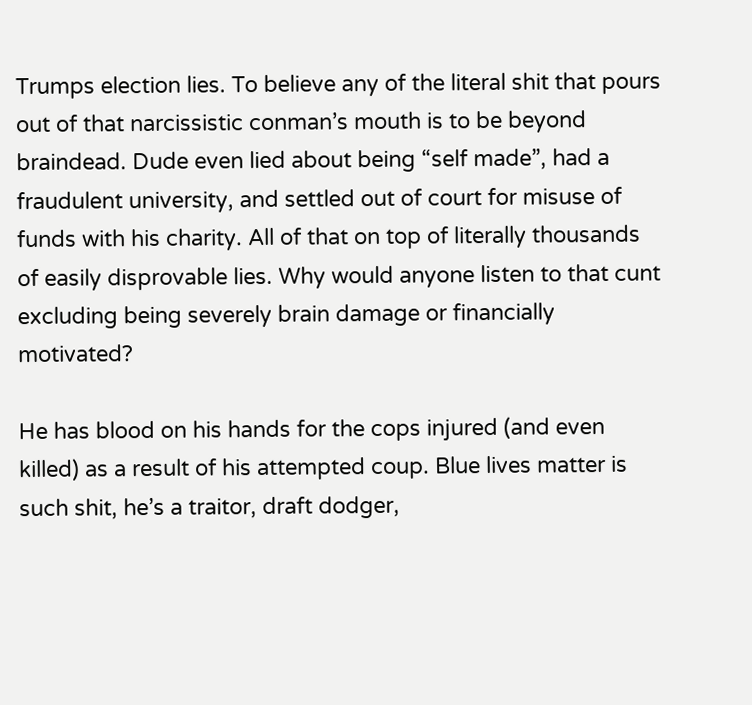Trumps election lies. To believe any of the literal shit that pours out of that narcissistic conman’s mouth is to be beyond braindead. Dude even lied about being “self made”, had a fraudulent university, and settled out of court for misuse of funds with his charity. All of that on top of literally thousands of easily disprovable lies. Why would anyone listen to that cunt excluding being severely brain damage or financially motivated?

He has blood on his hands for the cops injured (and even killed) as a result of his attempted coup. Blue lives matter is such shit, he’s a traitor, draft dodger,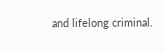and lifelong criminal.